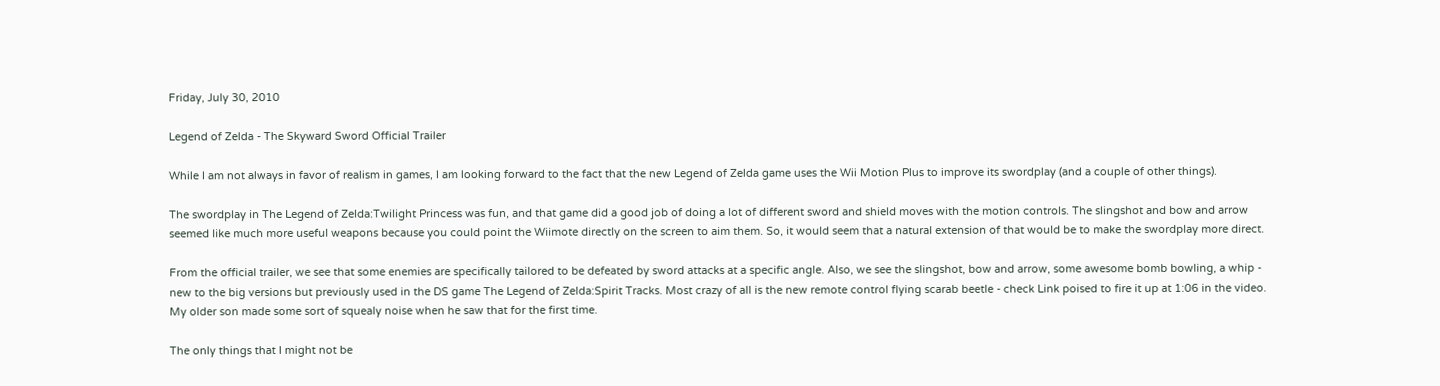Friday, July 30, 2010

Legend of Zelda - The Skyward Sword Official Trailer

While I am not always in favor of realism in games, I am looking forward to the fact that the new Legend of Zelda game uses the Wii Motion Plus to improve its swordplay (and a couple of other things).

The swordplay in The Legend of Zelda:Twilight Princess was fun, and that game did a good job of doing a lot of different sword and shield moves with the motion controls. The slingshot and bow and arrow seemed like much more useful weapons because you could point the Wiimote directly on the screen to aim them. So, it would seem that a natural extension of that would be to make the swordplay more direct.

From the official trailer, we see that some enemies are specifically tailored to be defeated by sword attacks at a specific angle. Also, we see the slingshot, bow and arrow, some awesome bomb bowling, a whip - new to the big versions but previously used in the DS game The Legend of Zelda:Spirit Tracks. Most crazy of all is the new remote control flying scarab beetle - check Link poised to fire it up at 1:06 in the video. My older son made some sort of squealy noise when he saw that for the first time.

The only things that I might not be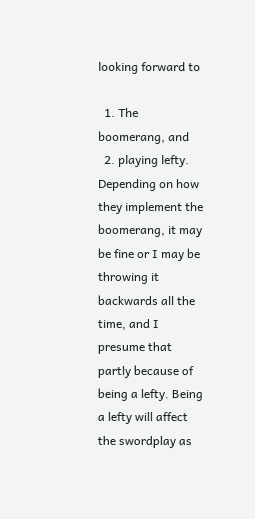looking forward to

  1. The boomerang, and
  2. playing lefty.
Depending on how they implement the boomerang, it may be fine or I may be throwing it backwards all the time, and I presume that partly because of being a lefty. Being a lefty will affect the swordplay as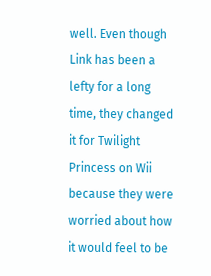well. Even though Link has been a lefty for a long time, they changed it for Twilight Princess on Wii because they were worried about how it would feel to be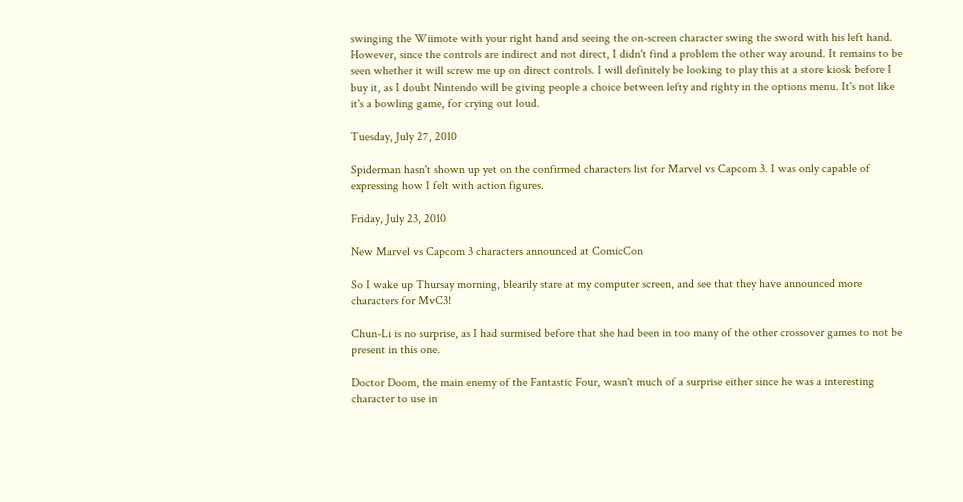swinging the Wiimote with your right hand and seeing the on-screen character swing the sword with his left hand. However, since the controls are indirect and not direct, I didn't find a problem the other way around. It remains to be seen whether it will screw me up on direct controls. I will definitely be looking to play this at a store kiosk before I buy it, as I doubt Nintendo will be giving people a choice between lefty and righty in the options menu. It's not like it's a bowling game, for crying out loud.

Tuesday, July 27, 2010

Spiderman hasn't shown up yet on the confirmed characters list for Marvel vs Capcom 3. I was only capable of expressing how I felt with action figures.

Friday, July 23, 2010

New Marvel vs Capcom 3 characters announced at ComicCon

So I wake up Thursay morning, blearily stare at my computer screen, and see that they have announced more characters for MvC3!

Chun-Li is no surprise, as I had surmised before that she had been in too many of the other crossover games to not be present in this one.

Doctor Doom, the main enemy of the Fantastic Four, wasn't much of a surprise either since he was a interesting character to use in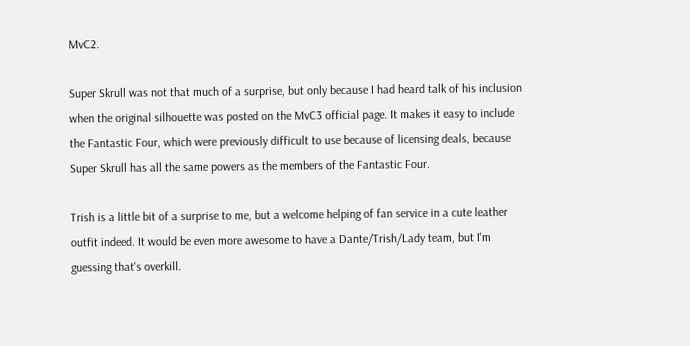MvC2.

Super Skrull was not that much of a surprise, but only because I had heard talk of his inclusion when the original silhouette was posted on the MvC3 official page. It makes it easy to include the Fantastic Four, which were previously difficult to use because of licensing deals, because Super Skrull has all the same powers as the members of the Fantastic Four.

Trish is a little bit of a surprise to me, but a welcome helping of fan service in a cute leather outfit indeed. It would be even more awesome to have a Dante/Trish/Lady team, but I'm guessing that's overkill.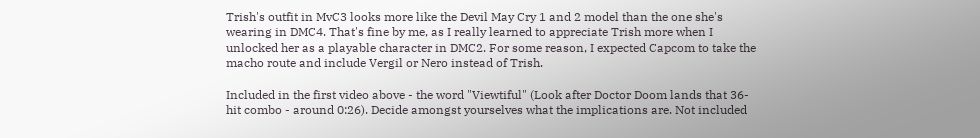Trish's outfit in MvC3 looks more like the Devil May Cry 1 and 2 model than the one she's wearing in DMC4. That's fine by me, as I really learned to appreciate Trish more when I unlocked her as a playable character in DMC2. For some reason, I expected Capcom to take the macho route and include Vergil or Nero instead of Trish.

Included in the first video above - the word "Viewtiful" (Look after Doctor Doom lands that 36-hit combo - around 0:26). Decide amongst yourselves what the implications are. Not included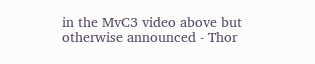in the MvC3 video above but otherwise announced - Thor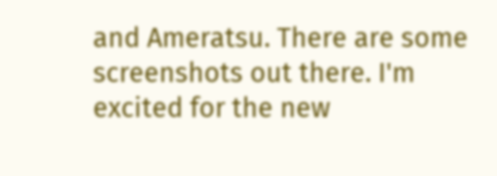and Ameratsu. There are some screenshots out there. I'm excited for the new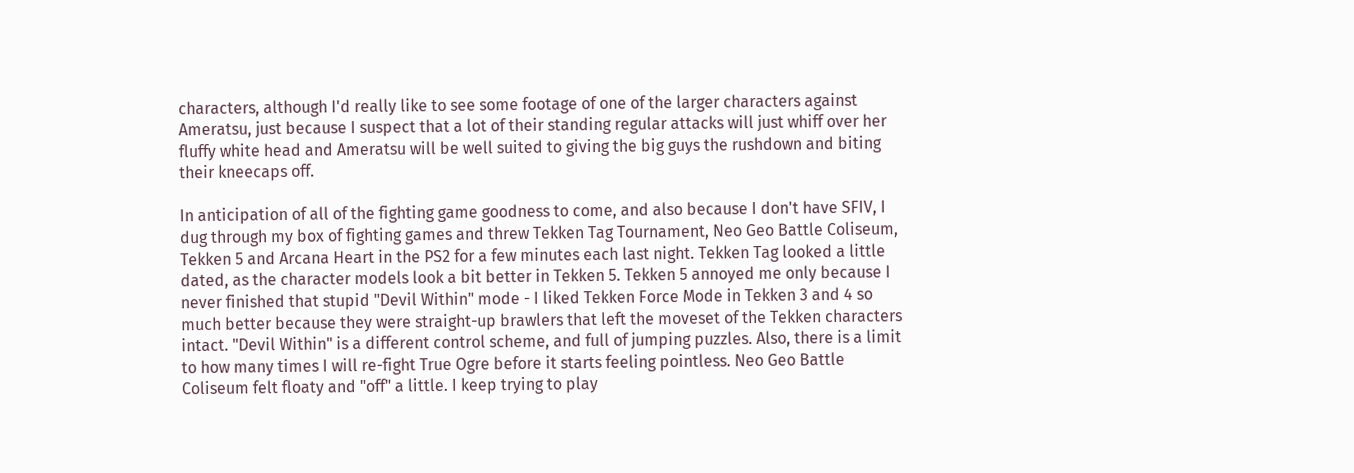characters, although I'd really like to see some footage of one of the larger characters against Ameratsu, just because I suspect that a lot of their standing regular attacks will just whiff over her fluffy white head and Ameratsu will be well suited to giving the big guys the rushdown and biting their kneecaps off.

In anticipation of all of the fighting game goodness to come, and also because I don't have SFIV, I dug through my box of fighting games and threw Tekken Tag Tournament, Neo Geo Battle Coliseum, Tekken 5 and Arcana Heart in the PS2 for a few minutes each last night. Tekken Tag looked a little dated, as the character models look a bit better in Tekken 5. Tekken 5 annoyed me only because I never finished that stupid "Devil Within" mode - I liked Tekken Force Mode in Tekken 3 and 4 so much better because they were straight-up brawlers that left the moveset of the Tekken characters intact. "Devil Within" is a different control scheme, and full of jumping puzzles. Also, there is a limit to how many times I will re-fight True Ogre before it starts feeling pointless. Neo Geo Battle Coliseum felt floaty and "off" a little. I keep trying to play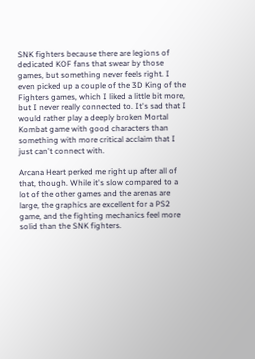SNK fighters because there are legions of dedicated KOF fans that swear by those games, but something never feels right. I even picked up a couple of the 3D King of the Fighters games, which I liked a little bit more, but I never really connected to. It's sad that I would rather play a deeply broken Mortal Kombat game with good characters than something with more critical acclaim that I just can't connect with.

Arcana Heart perked me right up after all of that, though. While it's slow compared to a lot of the other games and the arenas are large, the graphics are excellent for a PS2 game, and the fighting mechanics feel more solid than the SNK fighters.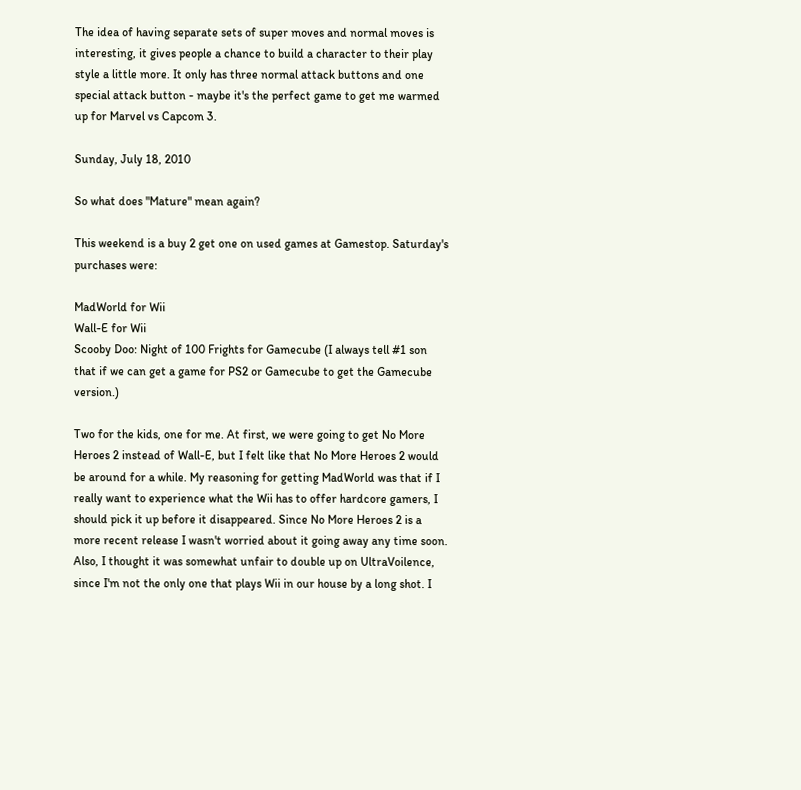The idea of having separate sets of super moves and normal moves is interesting, it gives people a chance to build a character to their play style a little more. It only has three normal attack buttons and one special attack button - maybe it's the perfect game to get me warmed up for Marvel vs Capcom 3.

Sunday, July 18, 2010

So what does "Mature" mean again?

This weekend is a buy 2 get one on used games at Gamestop. Saturday's purchases were:

MadWorld for Wii
Wall-E for Wii
Scooby Doo: Night of 100 Frights for Gamecube (I always tell #1 son that if we can get a game for PS2 or Gamecube to get the Gamecube version.)

Two for the kids, one for me. At first, we were going to get No More Heroes 2 instead of Wall-E, but I felt like that No More Heroes 2 would be around for a while. My reasoning for getting MadWorld was that if I really want to experience what the Wii has to offer hardcore gamers, I should pick it up before it disappeared. Since No More Heroes 2 is a more recent release I wasn't worried about it going away any time soon. Also, I thought it was somewhat unfair to double up on UltraVoilence, since I'm not the only one that plays Wii in our house by a long shot. I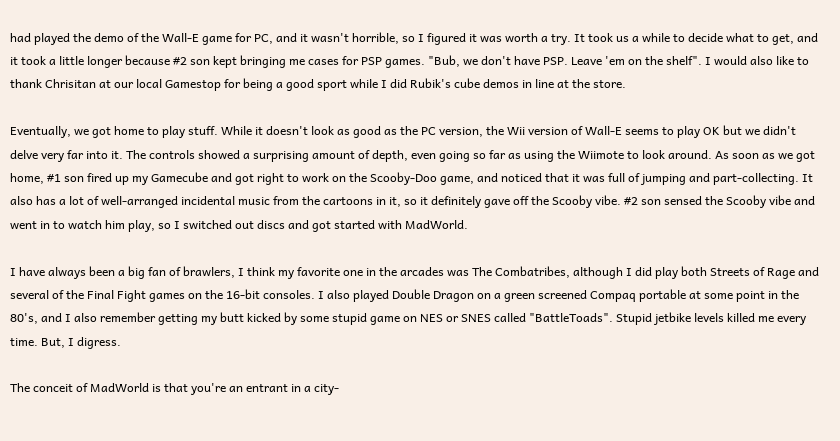had played the demo of the Wall-E game for PC, and it wasn't horrible, so I figured it was worth a try. It took us a while to decide what to get, and it took a little longer because #2 son kept bringing me cases for PSP games. "Bub, we don't have PSP. Leave 'em on the shelf". I would also like to thank Chrisitan at our local Gamestop for being a good sport while I did Rubik's cube demos in line at the store.

Eventually, we got home to play stuff. While it doesn't look as good as the PC version, the Wii version of Wall-E seems to play OK but we didn't delve very far into it. The controls showed a surprising amount of depth, even going so far as using the Wiimote to look around. As soon as we got home, #1 son fired up my Gamecube and got right to work on the Scooby-Doo game, and noticed that it was full of jumping and part-collecting. It also has a lot of well-arranged incidental music from the cartoons in it, so it definitely gave off the Scooby vibe. #2 son sensed the Scooby vibe and went in to watch him play, so I switched out discs and got started with MadWorld.

I have always been a big fan of brawlers, I think my favorite one in the arcades was The Combatribes, although I did play both Streets of Rage and several of the Final Fight games on the 16-bit consoles. I also played Double Dragon on a green screened Compaq portable at some point in the 80's, and I also remember getting my butt kicked by some stupid game on NES or SNES called "BattleToads". Stupid jetbike levels killed me every time. But, I digress.

The conceit of MadWorld is that you're an entrant in a city-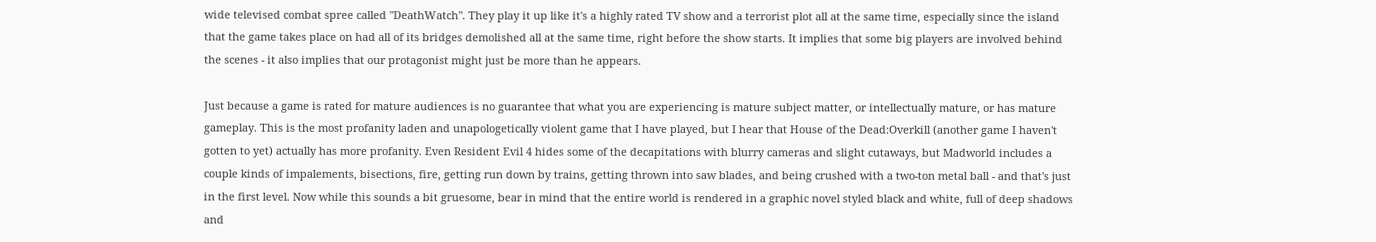wide televised combat spree called "DeathWatch". They play it up like it's a highly rated TV show and a terrorist plot all at the same time, especially since the island that the game takes place on had all of its bridges demolished all at the same time, right before the show starts. It implies that some big players are involved behind the scenes - it also implies that our protagonist might just be more than he appears.

Just because a game is rated for mature audiences is no guarantee that what you are experiencing is mature subject matter, or intellectually mature, or has mature gameplay. This is the most profanity laden and unapologetically violent game that I have played, but I hear that House of the Dead:Overkill (another game I haven't gotten to yet) actually has more profanity. Even Resident Evil 4 hides some of the decapitations with blurry cameras and slight cutaways, but Madworld includes a couple kinds of impalements, bisections, fire, getting run down by trains, getting thrown into saw blades, and being crushed with a two-ton metal ball - and that's just in the first level. Now while this sounds a bit gruesome, bear in mind that the entire world is rendered in a graphic novel styled black and white, full of deep shadows and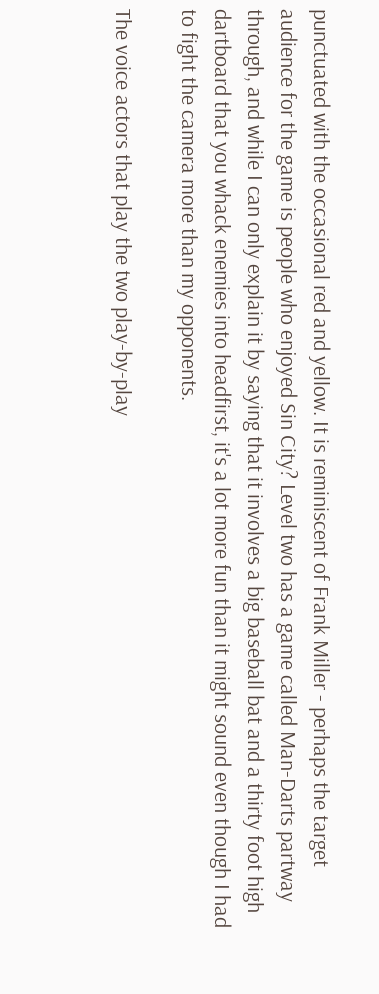punctuated with the occasional red and yellow. It is reminiscent of Frank Miller - perhaps the target audience for the game is people who enjoyed Sin City? Level two has a game called Man-Darts partway through, and while I can only explain it by saying that it involves a big baseball bat and a thirty foot high dartboard that you whack enemies into headfirst, it's a lot more fun than it might sound even though I had to fight the camera more than my opponents.

The voice actors that play the two play-by-play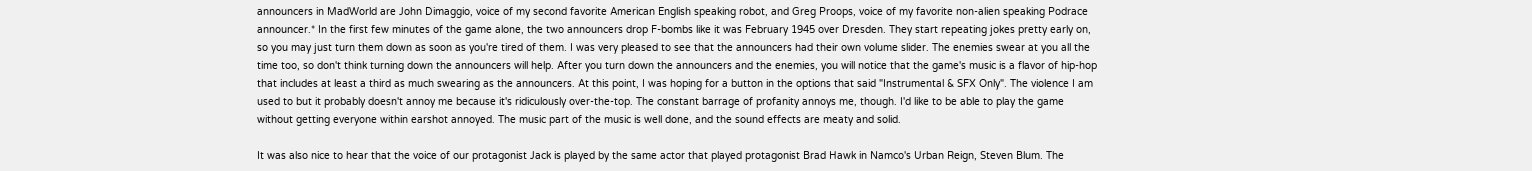announcers in MadWorld are John Dimaggio, voice of my second favorite American English speaking robot, and Greg Proops, voice of my favorite non-alien speaking Podrace announcer.* In the first few minutes of the game alone, the two announcers drop F-bombs like it was February 1945 over Dresden. They start repeating jokes pretty early on, so you may just turn them down as soon as you're tired of them. I was very pleased to see that the announcers had their own volume slider. The enemies swear at you all the time too, so don't think turning down the announcers will help. After you turn down the announcers and the enemies, you will notice that the game's music is a flavor of hip-hop that includes at least a third as much swearing as the announcers. At this point, I was hoping for a button in the options that said "Instrumental & SFX Only". The violence I am used to but it probably doesn't annoy me because it's ridiculously over-the-top. The constant barrage of profanity annoys me, though. I'd like to be able to play the game without getting everyone within earshot annoyed. The music part of the music is well done, and the sound effects are meaty and solid.

It was also nice to hear that the voice of our protagonist Jack is played by the same actor that played protagonist Brad Hawk in Namco's Urban Reign, Steven Blum. The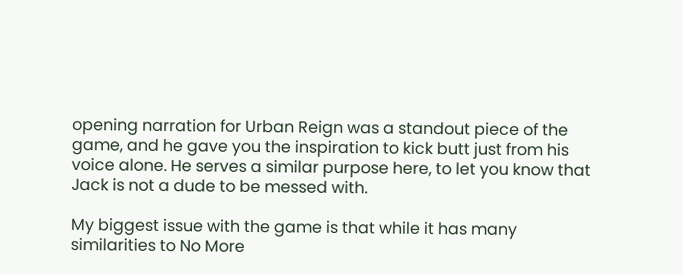opening narration for Urban Reign was a standout piece of the game, and he gave you the inspiration to kick butt just from his voice alone. He serves a similar purpose here, to let you know that Jack is not a dude to be messed with.

My biggest issue with the game is that while it has many similarities to No More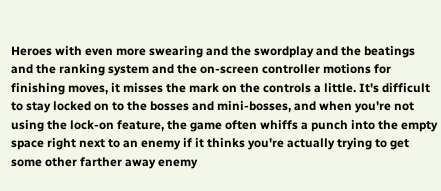Heroes with even more swearing and the swordplay and the beatings and the ranking system and the on-screen controller motions for finishing moves, it misses the mark on the controls a little. It's difficult to stay locked on to the bosses and mini-bosses, and when you're not using the lock-on feature, the game often whiffs a punch into the empty space right next to an enemy if it thinks you're actually trying to get some other farther away enemy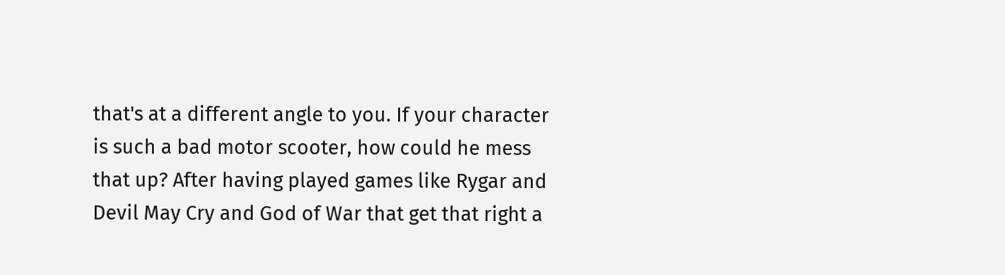that's at a different angle to you. If your character is such a bad motor scooter, how could he mess that up? After having played games like Rygar and Devil May Cry and God of War that get that right a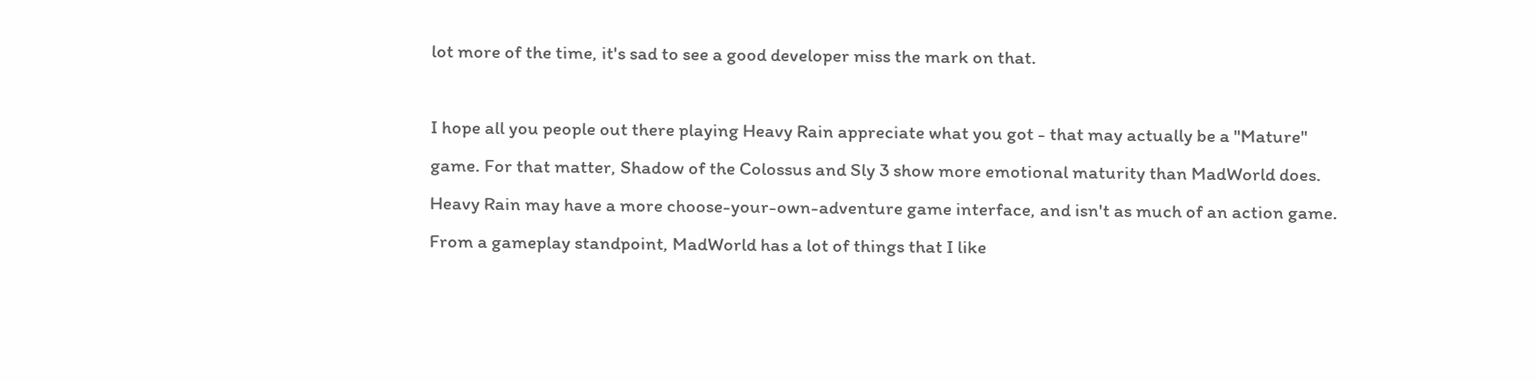lot more of the time, it's sad to see a good developer miss the mark on that.

I hope all you people out there playing Heavy Rain appreciate what you got - that may actually be a "Mature" game. For that matter, Shadow of the Colossus and Sly 3 show more emotional maturity than MadWorld does. Heavy Rain may have a more choose-your-own-adventure game interface, and isn't as much of an action game. From a gameplay standpoint, MadWorld has a lot of things that I like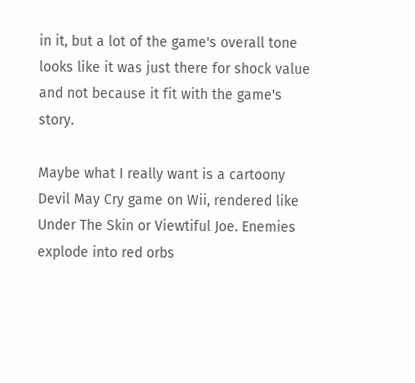in it, but a lot of the game's overall tone looks like it was just there for shock value and not because it fit with the game's story.

Maybe what I really want is a cartoony Devil May Cry game on Wii, rendered like Under The Skin or Viewtiful Joe. Enemies explode into red orbs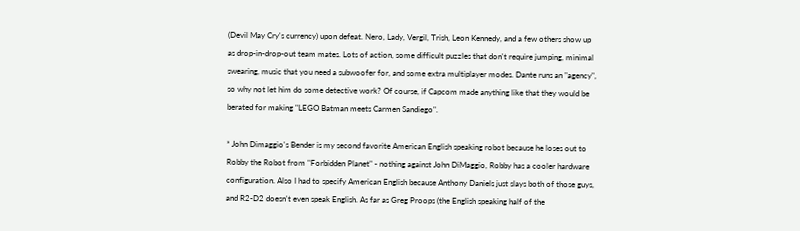(Devil May Cry's currency) upon defeat. Nero, Lady, Vergil, Trish, Leon Kennedy, and a few others show up as drop-in-drop-out team mates. Lots of action, some difficult puzzles that don't require jumping, minimal swearing, music that you need a subwoofer for, and some extra multiplayer modes. Dante runs an "agency", so why not let him do some detective work? Of course, if Capcom made anything like that they would be berated for making "LEGO Batman meets Carmen Sandiego".

* John Dimaggio's Bender is my second favorite American English speaking robot because he loses out to Robby the Robot from "Forbidden Planet" - nothing against John DiMaggio, Robby has a cooler hardware configuration. Also I had to specify American English because Anthony Daniels just slays both of those guys, and R2-D2 doesn't even speak English. As far as Greg Proops (the English speaking half of the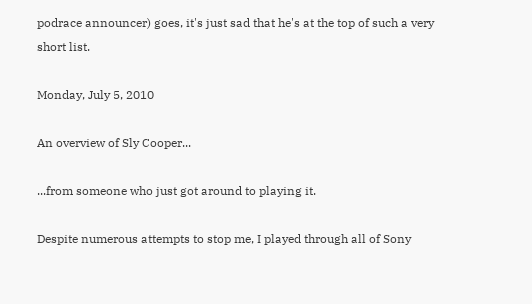podrace announcer) goes, it's just sad that he's at the top of such a very short list.

Monday, July 5, 2010

An overview of Sly Cooper...

...from someone who just got around to playing it.

Despite numerous attempts to stop me, I played through all of Sony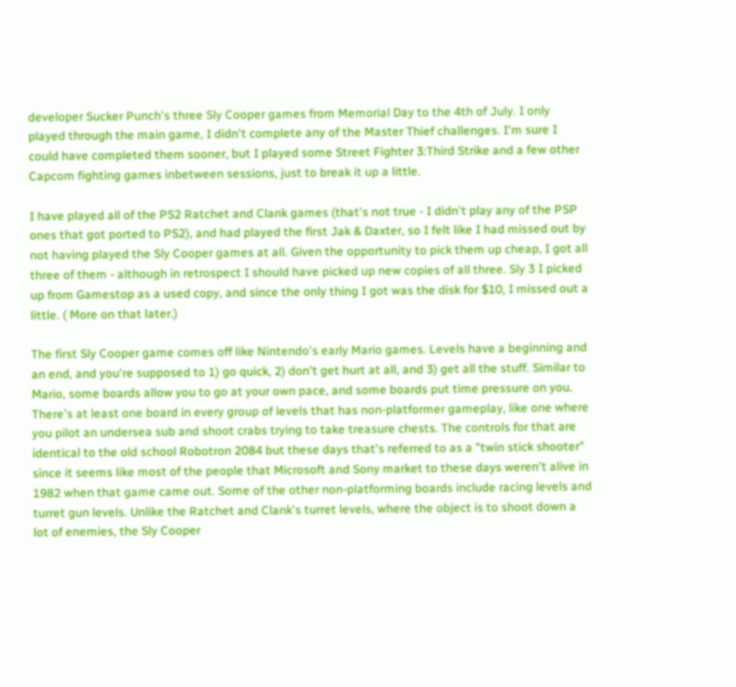developer Sucker Punch's three Sly Cooper games from Memorial Day to the 4th of July. I only played through the main game, I didn't complete any of the Master Thief challenges. I'm sure I could have completed them sooner, but I played some Street Fighter 3:Third Strike and a few other Capcom fighting games inbetween sessions, just to break it up a little.

I have played all of the PS2 Ratchet and Clank games (that's not true - I didn't play any of the PSP ones that got ported to PS2), and had played the first Jak & Daxter, so I felt like I had missed out by not having played the Sly Cooper games at all. Given the opportunity to pick them up cheap, I got all three of them - although in retrospect I should have picked up new copies of all three. Sly 3 I picked up from Gamestop as a used copy, and since the only thing I got was the disk for $10, I missed out a little. ( More on that later.)

The first Sly Cooper game comes off like Nintendo's early Mario games. Levels have a beginning and an end, and you're supposed to 1) go quick, 2) don't get hurt at all, and 3) get all the stuff. Similar to Mario, some boards allow you to go at your own pace, and some boards put time pressure on you. There's at least one board in every group of levels that has non-platformer gameplay, like one where you pilot an undersea sub and shoot crabs trying to take treasure chests. The controls for that are identical to the old school Robotron 2084 but these days that's referred to as a "twin stick shooter" since it seems like most of the people that Microsoft and Sony market to these days weren't alive in 1982 when that game came out. Some of the other non-platforming boards include racing levels and turret gun levels. Unlike the Ratchet and Clank's turret levels, where the object is to shoot down a lot of enemies, the Sly Cooper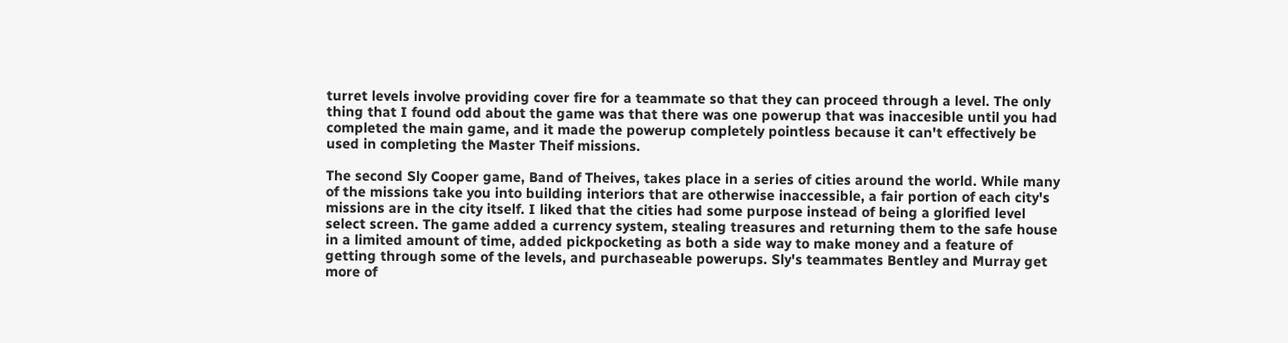turret levels involve providing cover fire for a teammate so that they can proceed through a level. The only thing that I found odd about the game was that there was one powerup that was inaccesible until you had completed the main game, and it made the powerup completely pointless because it can't effectively be used in completing the Master Theif missions.

The second Sly Cooper game, Band of Theives, takes place in a series of cities around the world. While many of the missions take you into building interiors that are otherwise inaccessible, a fair portion of each city's missions are in the city itself. I liked that the cities had some purpose instead of being a glorified level select screen. The game added a currency system, stealing treasures and returning them to the safe house in a limited amount of time, added pickpocketing as both a side way to make money and a feature of getting through some of the levels, and purchaseable powerups. Sly's teammates Bentley and Murray get more of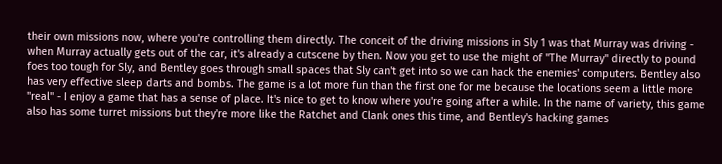their own missions now, where you're controlling them directly. The conceit of the driving missions in Sly 1 was that Murray was driving - when Murray actually gets out of the car, it's already a cutscene by then. Now you get to use the might of "The Murray" directly to pound foes too tough for Sly, and Bentley goes through small spaces that Sly can't get into so we can hack the enemies' computers. Bentley also has very effective sleep darts and bombs. The game is a lot more fun than the first one for me because the locations seem a little more "real" - I enjoy a game that has a sense of place. It's nice to get to know where you're going after a while. In the name of variety, this game also has some turret missions but they're more like the Ratchet and Clank ones this time, and Bentley's hacking games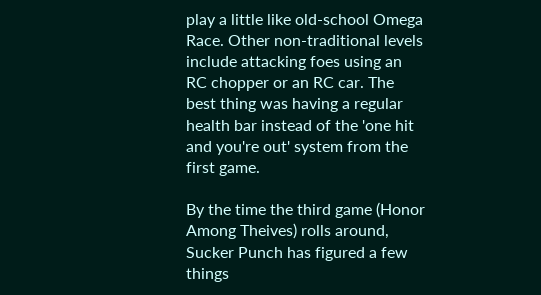play a little like old-school Omega Race. Other non-traditional levels include attacking foes using an RC chopper or an RC car. The best thing was having a regular health bar instead of the 'one hit and you're out' system from the first game.

By the time the third game (Honor Among Theives) rolls around, Sucker Punch has figured a few things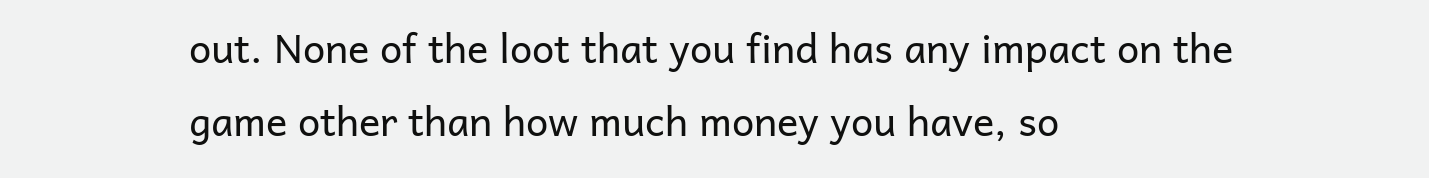out. None of the loot that you find has any impact on the game other than how much money you have, so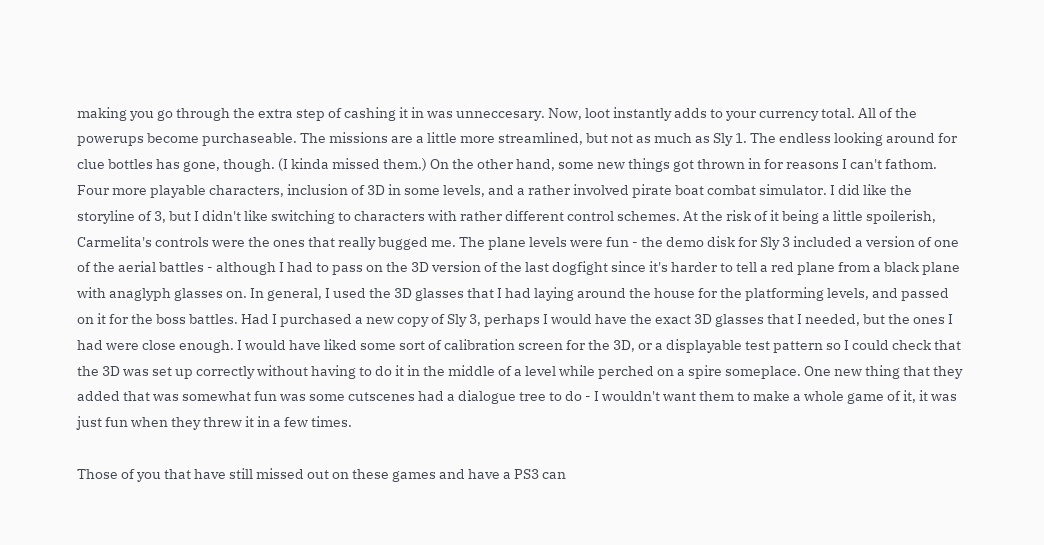making you go through the extra step of cashing it in was unneccesary. Now, loot instantly adds to your currency total. All of the powerups become purchaseable. The missions are a little more streamlined, but not as much as Sly 1. The endless looking around for clue bottles has gone, though. (I kinda missed them.) On the other hand, some new things got thrown in for reasons I can't fathom. Four more playable characters, inclusion of 3D in some levels, and a rather involved pirate boat combat simulator. I did like the storyline of 3, but I didn't like switching to characters with rather different control schemes. At the risk of it being a little spoilerish, Carmelita's controls were the ones that really bugged me. The plane levels were fun - the demo disk for Sly 3 included a version of one of the aerial battles - although I had to pass on the 3D version of the last dogfight since it's harder to tell a red plane from a black plane with anaglyph glasses on. In general, I used the 3D glasses that I had laying around the house for the platforming levels, and passed on it for the boss battles. Had I purchased a new copy of Sly 3, perhaps I would have the exact 3D glasses that I needed, but the ones I had were close enough. I would have liked some sort of calibration screen for the 3D, or a displayable test pattern so I could check that the 3D was set up correctly without having to do it in the middle of a level while perched on a spire someplace. One new thing that they added that was somewhat fun was some cutscenes had a dialogue tree to do - I wouldn't want them to make a whole game of it, it was just fun when they threw it in a few times.

Those of you that have still missed out on these games and have a PS3 can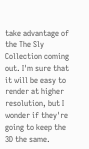take advantage of the The Sly Collection coming out. I'm sure that it will be easy to render at higher resolution, but I wonder if they're going to keep the 3D the same.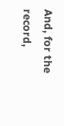And, for the record,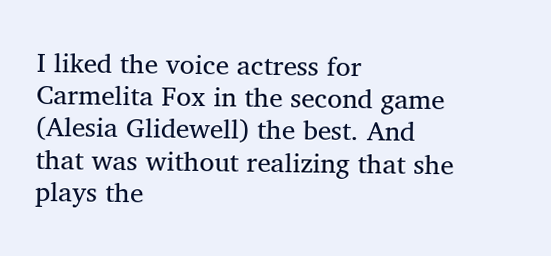I liked the voice actress for Carmelita Fox in the second game (Alesia Glidewell) the best. And that was without realizing that she plays the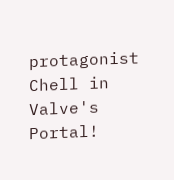protagonist Chell in Valve's Portal!